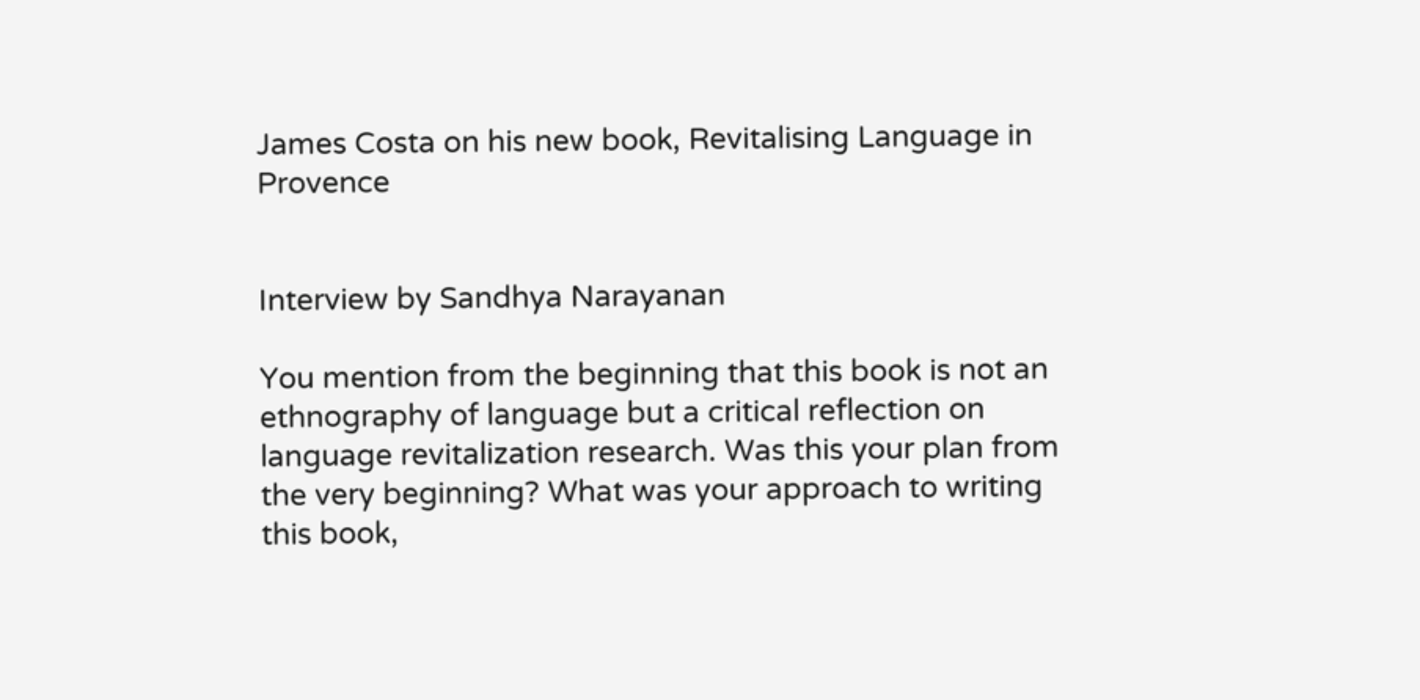James Costa on his new book, Revitalising Language in Provence


Interview by Sandhya Narayanan

You mention from the beginning that this book is not an ethnography of language but a critical reflection on language revitalization research. Was this your plan from the very beginning? What was your approach to writing this book,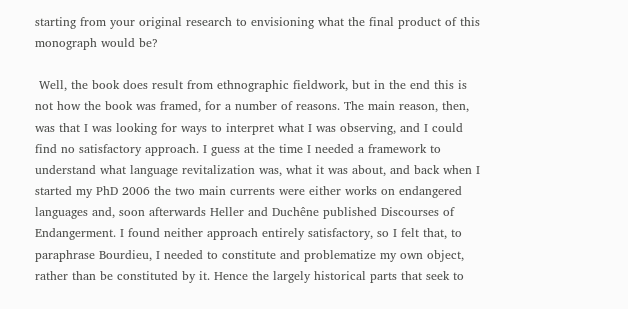starting from your original research to envisioning what the final product of this monograph would be?

 Well, the book does result from ethnographic fieldwork, but in the end this is not how the book was framed, for a number of reasons. The main reason, then, was that I was looking for ways to interpret what I was observing, and I could find no satisfactory approach. I guess at the time I needed a framework to understand what language revitalization was, what it was about, and back when I started my PhD 2006 the two main currents were either works on endangered languages and, soon afterwards Heller and Duchêne published Discourses of Endangerment. I found neither approach entirely satisfactory, so I felt that, to paraphrase Bourdieu, I needed to constitute and problematize my own object, rather than be constituted by it. Hence the largely historical parts that seek to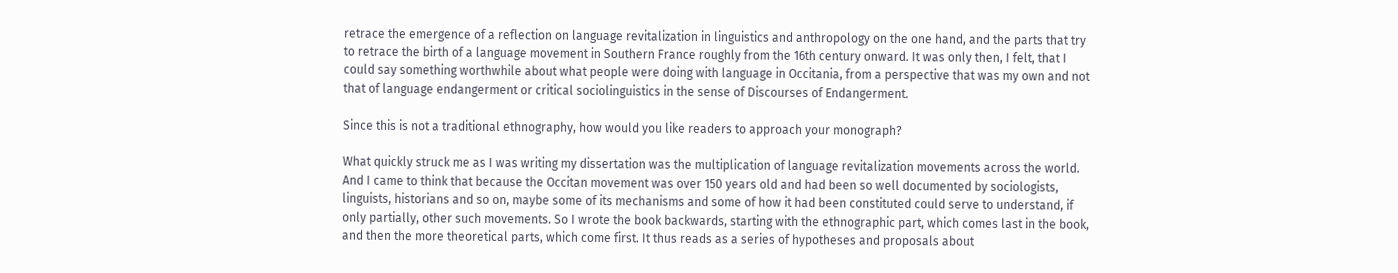retrace the emergence of a reflection on language revitalization in linguistics and anthropology on the one hand, and the parts that try to retrace the birth of a language movement in Southern France roughly from the 16th century onward. It was only then, I felt, that I could say something worthwhile about what people were doing with language in Occitania, from a perspective that was my own and not that of language endangerment or critical sociolinguistics in the sense of Discourses of Endangerment.

Since this is not a traditional ethnography, how would you like readers to approach your monograph?

What quickly struck me as I was writing my dissertation was the multiplication of language revitalization movements across the world. And I came to think that because the Occitan movement was over 150 years old and had been so well documented by sociologists, linguists, historians and so on, maybe some of its mechanisms and some of how it had been constituted could serve to understand, if only partially, other such movements. So I wrote the book backwards, starting with the ethnographic part, which comes last in the book, and then the more theoretical parts, which come first. It thus reads as a series of hypotheses and proposals about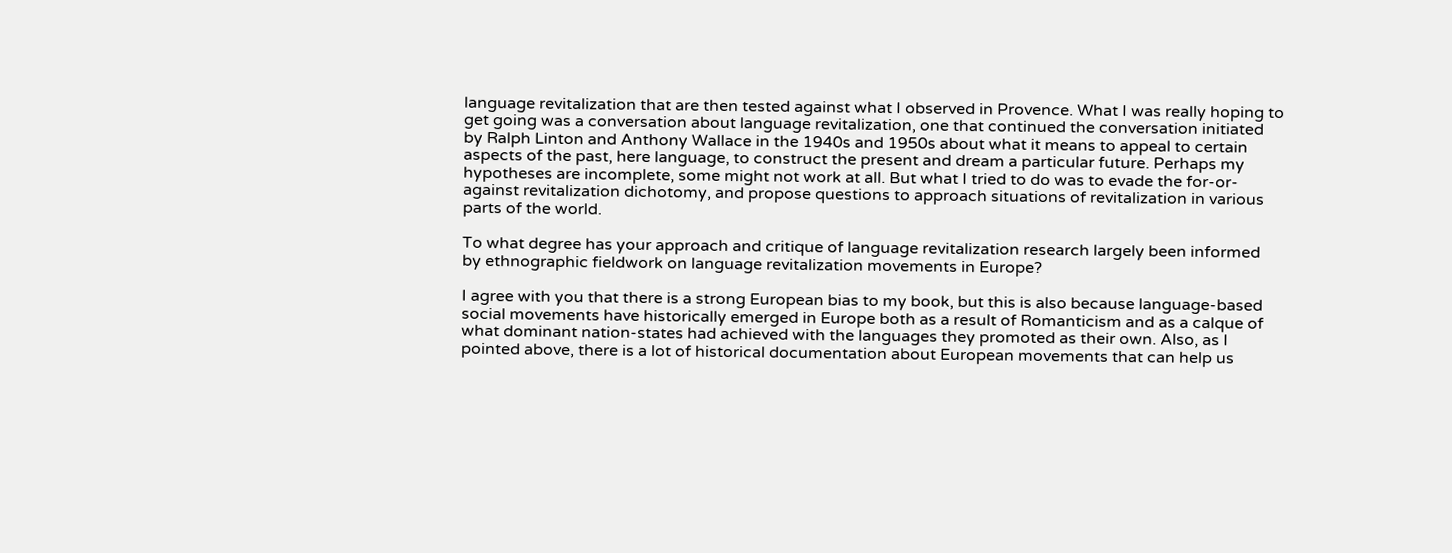language revitalization that are then tested against what I observed in Provence. What I was really hoping to get going was a conversation about language revitalization, one that continued the conversation initiated by Ralph Linton and Anthony Wallace in the 1940s and 1950s about what it means to appeal to certain aspects of the past, here language, to construct the present and dream a particular future. Perhaps my hypotheses are incomplete, some might not work at all. But what I tried to do was to evade the for-or-against revitalization dichotomy, and propose questions to approach situations of revitalization in various parts of the world.

To what degree has your approach and critique of language revitalization research largely been informed by ethnographic fieldwork on language revitalization movements in Europe?

I agree with you that there is a strong European bias to my book, but this is also because language-based social movements have historically emerged in Europe both as a result of Romanticism and as a calque of what dominant nation-states had achieved with the languages they promoted as their own. Also, as I pointed above, there is a lot of historical documentation about European movements that can help us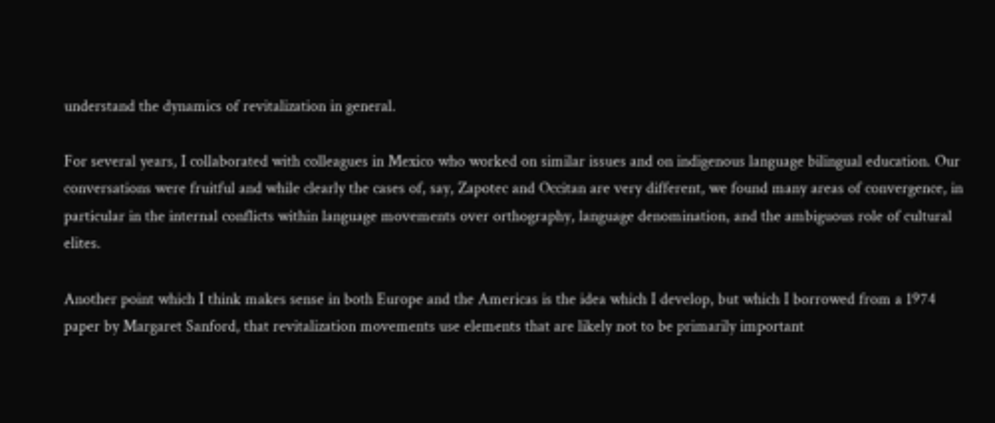understand the dynamics of revitalization in general.

For several years, I collaborated with colleagues in Mexico who worked on similar issues and on indigenous language bilingual education. Our conversations were fruitful and while clearly the cases of, say, Zapotec and Occitan are very different, we found many areas of convergence, in particular in the internal conflicts within language movements over orthography, language denomination, and the ambiguous role of cultural elites.

Another point which I think makes sense in both Europe and the Americas is the idea which I develop, but which I borrowed from a 1974 paper by Margaret Sanford, that revitalization movements use elements that are likely not to be primarily important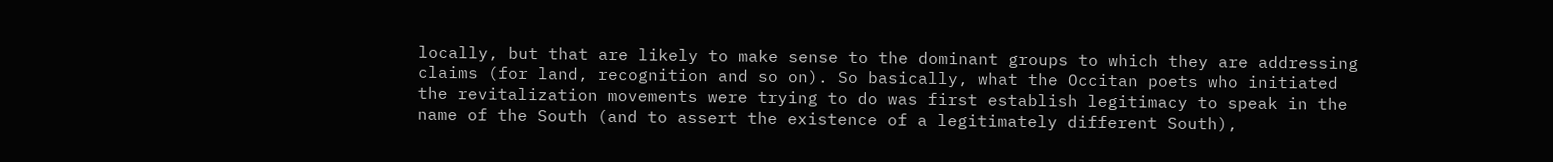locally, but that are likely to make sense to the dominant groups to which they are addressing claims (for land, recognition and so on). So basically, what the Occitan poets who initiated the revitalization movements were trying to do was first establish legitimacy to speak in the name of the South (and to assert the existence of a legitimately different South),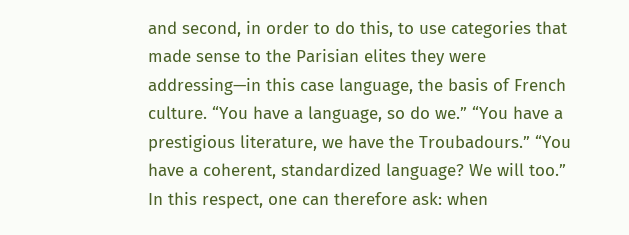and second, in order to do this, to use categories that made sense to the Parisian elites they were addressing—in this case language, the basis of French culture. “You have a language, so do we.” “You have a prestigious literature, we have the Troubadours.” “You have a coherent, standardized language? We will too.” In this respect, one can therefore ask: when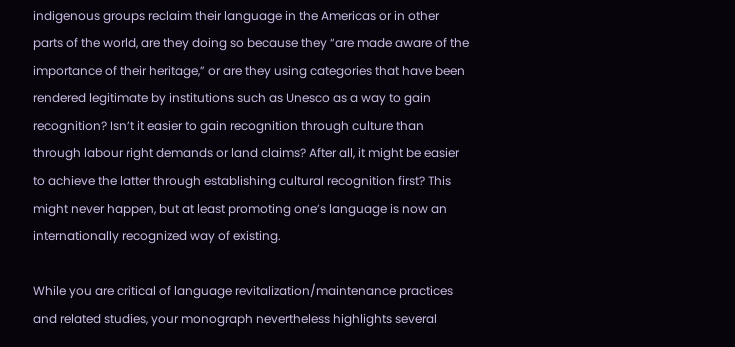indigenous groups reclaim their language in the Americas or in other parts of the world, are they doing so because they “are made aware of the importance of their heritage,” or are they using categories that have been rendered legitimate by institutions such as Unesco as a way to gain recognition? Isn’t it easier to gain recognition through culture than through labour right demands or land claims? After all, it might be easier to achieve the latter through establishing cultural recognition first? This might never happen, but at least promoting one’s language is now an internationally recognized way of existing.

While you are critical of language revitalization/maintenance practices and related studies, your monograph nevertheless highlights several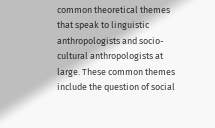common theoretical themes that speak to linguistic anthropologists and socio-cultural anthropologists at large. These common themes include the question of social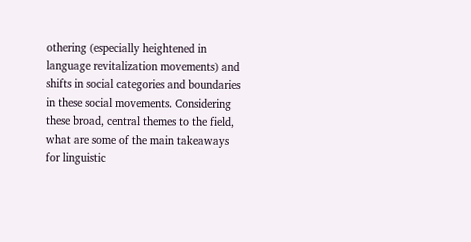othering (especially heightened in language revitalization movements) and shifts in social categories and boundaries in these social movements. Considering these broad, central themes to the field, what are some of the main takeaways for linguistic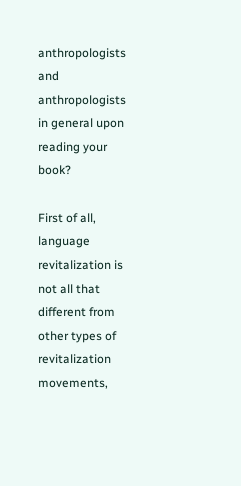anthropologists and anthropologists in general upon reading your book?

First of all, language revitalization is not all that different from other types of revitalization movements,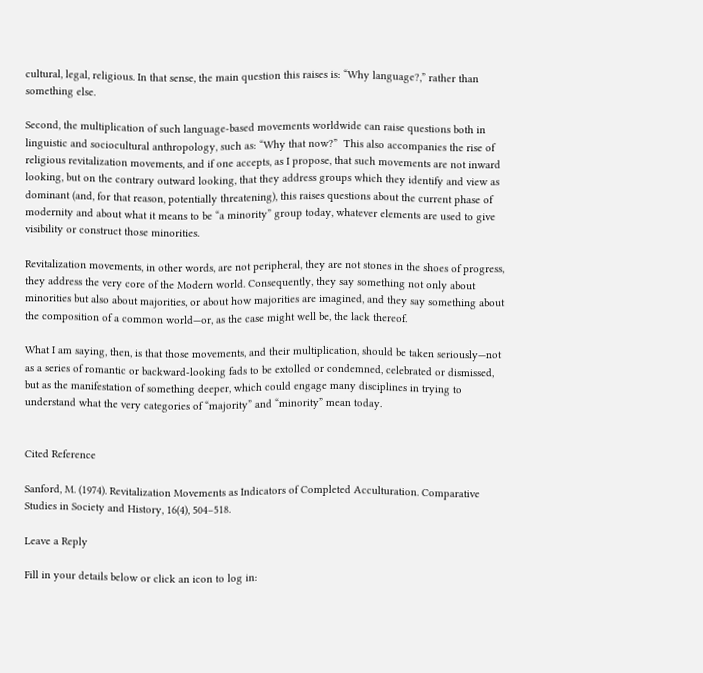cultural, legal, religious. In that sense, the main question this raises is: “Why language?,” rather than something else.

Second, the multiplication of such language-based movements worldwide can raise questions both in linguistic and sociocultural anthropology, such as: “Why that now?”  This also accompanies the rise of religious revitalization movements, and if one accepts, as I propose, that such movements are not inward looking, but on the contrary outward looking, that they address groups which they identify and view as dominant (and, for that reason, potentially threatening), this raises questions about the current phase of modernity and about what it means to be “a minority” group today, whatever elements are used to give visibility or construct those minorities.

Revitalization movements, in other words, are not peripheral, they are not stones in the shoes of progress, they address the very core of the Modern world. Consequently, they say something not only about minorities but also about majorities, or about how majorities are imagined, and they say something about the composition of a common world—or, as the case might well be, the lack thereof.

What I am saying, then, is that those movements, and their multiplication, should be taken seriously—not as a series of romantic or backward-looking fads to be extolled or condemned, celebrated or dismissed, but as the manifestation of something deeper, which could engage many disciplines in trying to understand what the very categories of “majority” and “minority” mean today.


Cited Reference

Sanford, M. (1974). Revitalization Movements as Indicators of Completed Acculturation. Comparative Studies in Society and History, 16(4), 504–518.

Leave a Reply

Fill in your details below or click an icon to log in: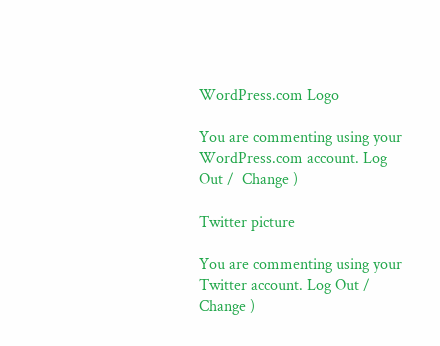WordPress.com Logo

You are commenting using your WordPress.com account. Log Out /  Change )

Twitter picture

You are commenting using your Twitter account. Log Out /  Change )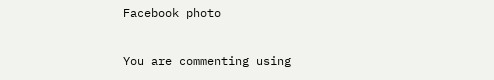Facebook photo

You are commenting using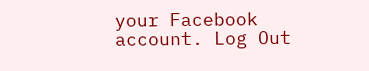your Facebook account. Log Out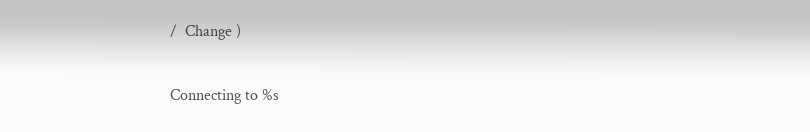/  Change )

Connecting to %s